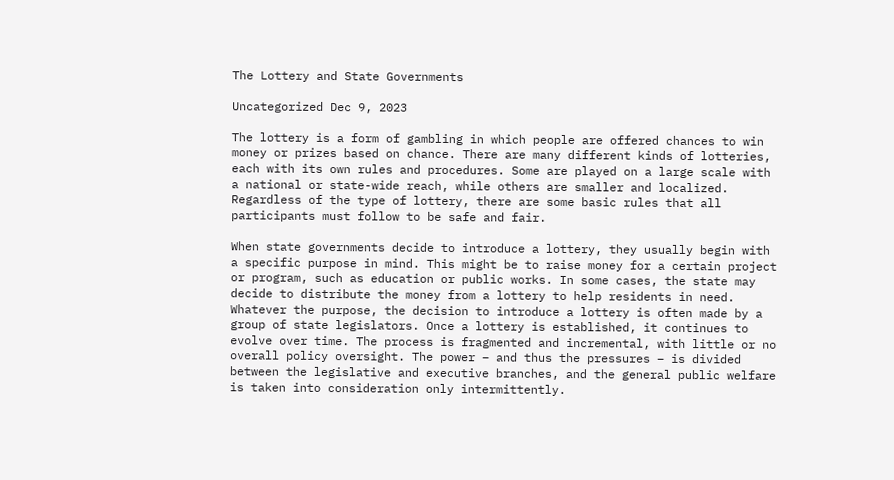The Lottery and State Governments

Uncategorized Dec 9, 2023

The lottery is a form of gambling in which people are offered chances to win money or prizes based on chance. There are many different kinds of lotteries, each with its own rules and procedures. Some are played on a large scale with a national or state-wide reach, while others are smaller and localized. Regardless of the type of lottery, there are some basic rules that all participants must follow to be safe and fair.

When state governments decide to introduce a lottery, they usually begin with a specific purpose in mind. This might be to raise money for a certain project or program, such as education or public works. In some cases, the state may decide to distribute the money from a lottery to help residents in need. Whatever the purpose, the decision to introduce a lottery is often made by a group of state legislators. Once a lottery is established, it continues to evolve over time. The process is fragmented and incremental, with little or no overall policy oversight. The power – and thus the pressures – is divided between the legislative and executive branches, and the general public welfare is taken into consideration only intermittently.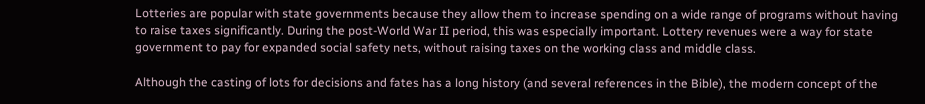Lotteries are popular with state governments because they allow them to increase spending on a wide range of programs without having to raise taxes significantly. During the post-World War II period, this was especially important. Lottery revenues were a way for state government to pay for expanded social safety nets, without raising taxes on the working class and middle class.

Although the casting of lots for decisions and fates has a long history (and several references in the Bible), the modern concept of the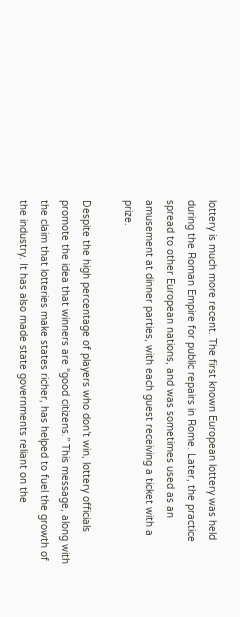lottery is much more recent. The first known European lottery was held during the Roman Empire for public repairs in Rome. Later, the practice spread to other European nations, and was sometimes used as an amusement at dinner parties, with each guest receiving a ticket with a prize.

Despite the high percentage of players who don’t win, lottery officials promote the idea that winners are “good citizens.” This message, along with the claim that lotteries make states richer, has helped to fuel the growth of the industry. It has also made state governments reliant on the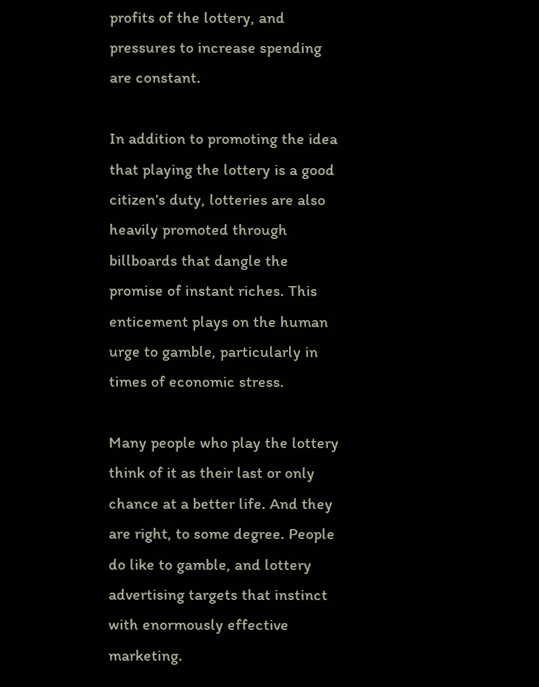profits of the lottery, and pressures to increase spending are constant.

In addition to promoting the idea that playing the lottery is a good citizen’s duty, lotteries are also heavily promoted through billboards that dangle the promise of instant riches. This enticement plays on the human urge to gamble, particularly in times of economic stress.

Many people who play the lottery think of it as their last or only chance at a better life. And they are right, to some degree. People do like to gamble, and lottery advertising targets that instinct with enormously effective marketing.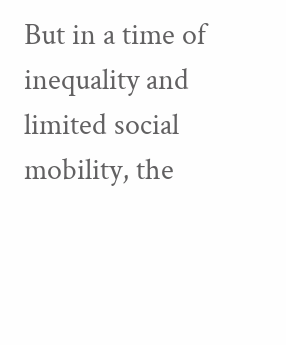But in a time of inequality and limited social mobility, the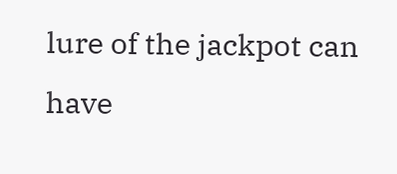lure of the jackpot can have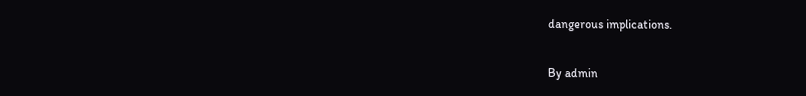dangerous implications.

By admin